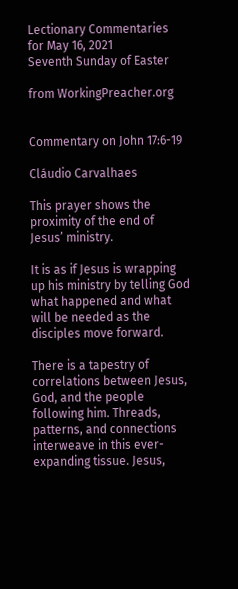Lectionary Commentaries for May 16, 2021
Seventh Sunday of Easter

from WorkingPreacher.org


Commentary on John 17:6-19

Cláudio Carvalhaes

This prayer shows the proximity of the end of Jesus’ ministry.

It is as if Jesus is wrapping up his ministry by telling God what happened and what will be needed as the disciples move forward.

There is a tapestry of correlations between Jesus, God, and the people following him. Threads, patterns, and connections interweave in this ever-expanding tissue. Jesus,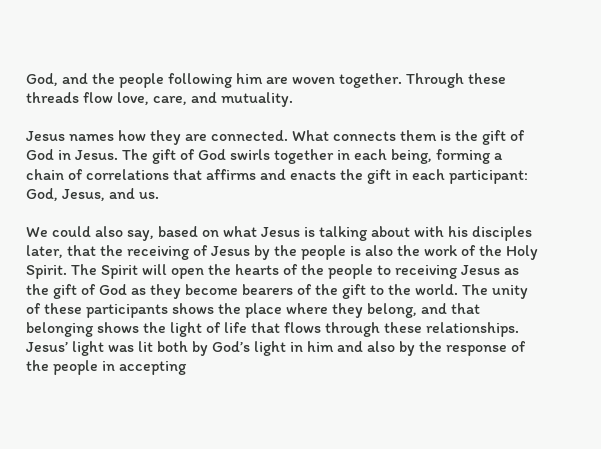God, and the people following him are woven together. Through these threads flow love, care, and mutuality.

Jesus names how they are connected. What connects them is the gift of God in Jesus. The gift of God swirls together in each being, forming a chain of correlations that affirms and enacts the gift in each participant: God, Jesus, and us.

We could also say, based on what Jesus is talking about with his disciples later, that the receiving of Jesus by the people is also the work of the Holy Spirit. The Spirit will open the hearts of the people to receiving Jesus as the gift of God as they become bearers of the gift to the world. The unity of these participants shows the place where they belong, and that belonging shows the light of life that flows through these relationships. Jesus’ light was lit both by God’s light in him and also by the response of the people in accepting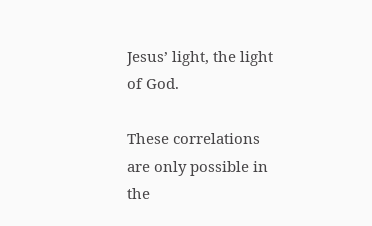Jesus’ light, the light of God.

These correlations are only possible in the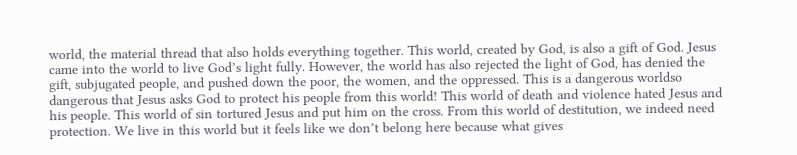world, the material thread that also holds everything together. This world, created by God, is also a gift of God. Jesus came into the world to live God’s light fully. However, the world has also rejected the light of God, has denied the gift, subjugated people, and pushed down the poor, the women, and the oppressed. This is a dangerous worldso dangerous that Jesus asks God to protect his people from this world! This world of death and violence hated Jesus and his people. This world of sin tortured Jesus and put him on the cross. From this world of destitution, we indeed need protection. We live in this world but it feels like we don’t belong here because what gives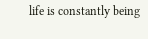life is constantly being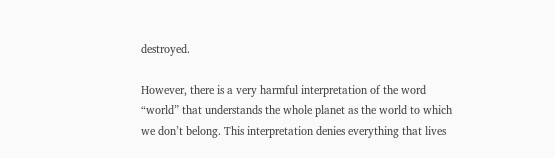destroyed.

However, there is a very harmful interpretation of the word “world” that understands the whole planet as the world to which we don’t belong. This interpretation denies everything that lives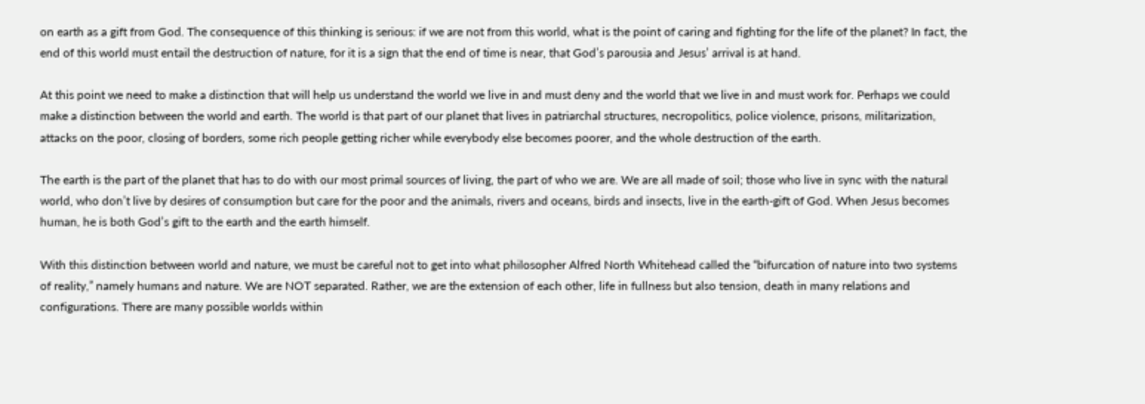on earth as a gift from God. The consequence of this thinking is serious: if we are not from this world, what is the point of caring and fighting for the life of the planet? In fact, the end of this world must entail the destruction of nature, for it is a sign that the end of time is near, that God’s parousia and Jesus’ arrival is at hand.

At this point we need to make a distinction that will help us understand the world we live in and must deny and the world that we live in and must work for. Perhaps we could make a distinction between the world and earth. The world is that part of our planet that lives in patriarchal structures, necropolitics, police violence, prisons, militarization, attacks on the poor, closing of borders, some rich people getting richer while everybody else becomes poorer, and the whole destruction of the earth.

The earth is the part of the planet that has to do with our most primal sources of living, the part of who we are. We are all made of soil; those who live in sync with the natural world, who don’t live by desires of consumption but care for the poor and the animals, rivers and oceans, birds and insects, live in the earth-gift of God. When Jesus becomes human, he is both God’s gift to the earth and the earth himself.

With this distinction between world and nature, we must be careful not to get into what philosopher Alfred North Whitehead called the “bifurcation of nature into two systems of reality,” namely humans and nature. We are NOT separated. Rather, we are the extension of each other, life in fullness but also tension, death in many relations and configurations. There are many possible worlds within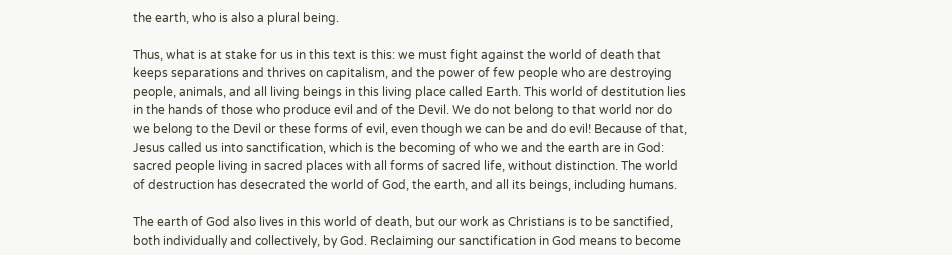the earth, who is also a plural being.

Thus, what is at stake for us in this text is this: we must fight against the world of death that keeps separations and thrives on capitalism, and the power of few people who are destroying people, animals, and all living beings in this living place called Earth. This world of destitution lies in the hands of those who produce evil and of the Devil. We do not belong to that world nor do we belong to the Devil or these forms of evil, even though we can be and do evil! Because of that, Jesus called us into sanctification, which is the becoming of who we and the earth are in God: sacred people living in sacred places with all forms of sacred life, without distinction. The world of destruction has desecrated the world of God, the earth, and all its beings, including humans.

The earth of God also lives in this world of death, but our work as Christians is to be sanctified, both individually and collectively, by God. Reclaiming our sanctification in God means to become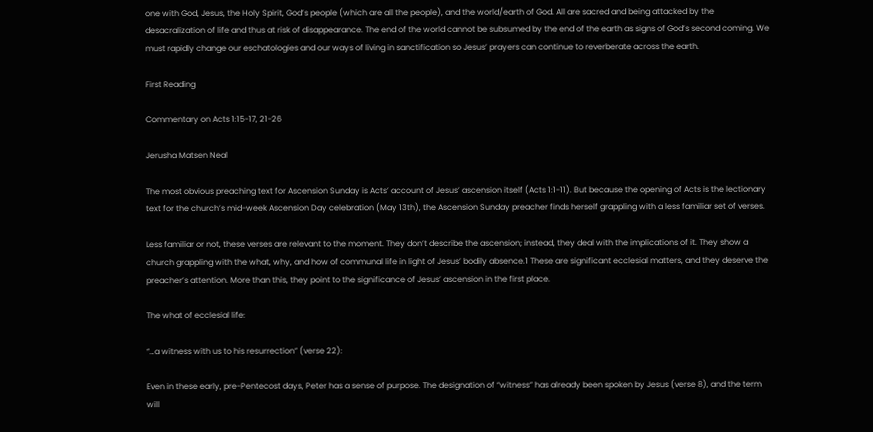one with God, Jesus, the Holy Spirit, God’s people (which are all the people), and the world/earth of God. All are sacred and being attacked by the desacralization of life and thus at risk of disappearance. The end of the world cannot be subsumed by the end of the earth as signs of God’s second coming. We must rapidly change our eschatologies and our ways of living in sanctification so Jesus’ prayers can continue to reverberate across the earth.

First Reading

Commentary on Acts 1:15-17, 21-26

Jerusha Matsen Neal

The most obvious preaching text for Ascension Sunday is Acts’ account of Jesus’ ascension itself (Acts 1:1-11). But because the opening of Acts is the lectionary text for the church’s mid-week Ascension Day celebration (May 13th), the Ascension Sunday preacher finds herself grappling with a less familiar set of verses.

Less familiar or not, these verses are relevant to the moment. They don’t describe the ascension; instead, they deal with the implications of it. They show a church grappling with the what, why, and how of communal life in light of Jesus’ bodily absence.1 These are significant ecclesial matters, and they deserve the preacher’s attention. More than this, they point to the significance of Jesus’ ascension in the first place.

The what of ecclesial life:

“…a witness with us to his resurrection” (verse 22):

Even in these early, pre-Pentecost days, Peter has a sense of purpose. The designation of “witness” has already been spoken by Jesus (verse 8), and the term will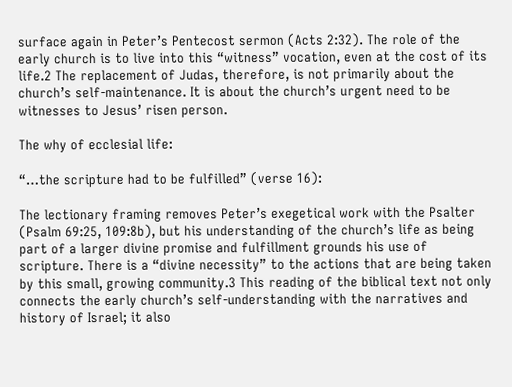surface again in Peter’s Pentecost sermon (Acts 2:32). The role of the early church is to live into this “witness” vocation, even at the cost of its life.2 The replacement of Judas, therefore, is not primarily about the church’s self-maintenance. It is about the church’s urgent need to be witnesses to Jesus’ risen person.

The why of ecclesial life:

“…the scripture had to be fulfilled” (verse 16):

The lectionary framing removes Peter’s exegetical work with the Psalter (Psalm 69:25, 109:8b), but his understanding of the church’s life as being part of a larger divine promise and fulfillment grounds his use of scripture. There is a “divine necessity” to the actions that are being taken by this small, growing community.3 This reading of the biblical text not only connects the early church’s self-understanding with the narratives and history of Israel; it also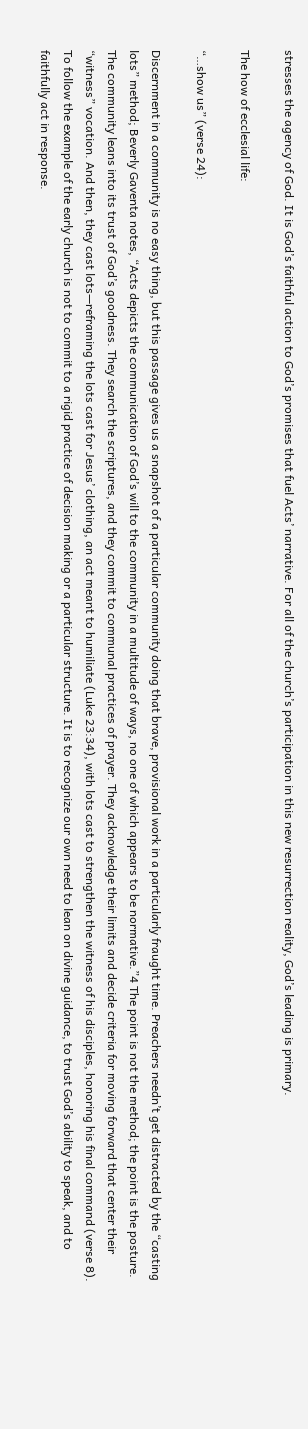stresses the agency of God. It is God’s faithful action to God’s promises that fuel Acts’ narrative. For all of the church’s participation in this new resurrection reality, God’s leading is primary.

The how of ecclesial life:

“…show us” (verse 24):

Discernment in a community is no easy thing, but this passage gives us a snapshot of a particular community doing that brave, provisional work in a particularly fraught time. Preachers needn’t get distracted by the “casting lots” method; Beverly Gaventa notes, “Acts depicts the communication of God’s will to the community in a multitude of ways, no one of which appears to be normative.”4 The point is not the method; the point is the posture. The community leans into its trust of God’s goodness. They search the scriptures, and they commit to communal practices of prayer. They acknowledge their limits and decide criteria for moving forward that center their “witness” vocation. And then, they cast lots—reframing the lots cast for Jesus’ clothing, an act meant to humiliate (Luke 23:34), with lots cast to strengthen the witness of his disciples, honoring his final command (verse 8). To follow the example of the early church is not to commit to a rigid practice of decision making or a particular structure. It is to recognize our own need to lean on divine guidance, to trust God’s ability to speak, and to faithfully act in response.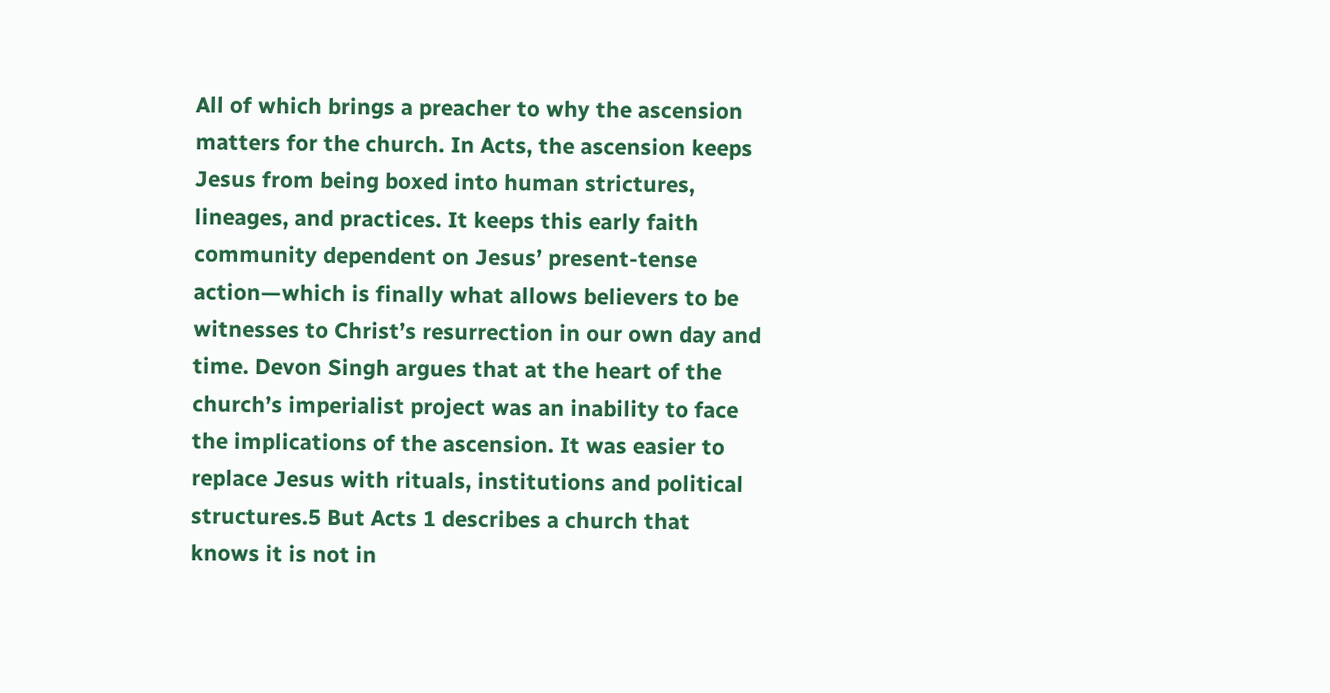All of which brings a preacher to why the ascension matters for the church. In Acts, the ascension keeps Jesus from being boxed into human strictures, lineages, and practices. It keeps this early faith community dependent on Jesus’ present-tense action—which is finally what allows believers to be witnesses to Christ’s resurrection in our own day and time. Devon Singh argues that at the heart of the church’s imperialist project was an inability to face the implications of the ascension. It was easier to replace Jesus with rituals, institutions and political structures.5 But Acts 1 describes a church that knows it is not in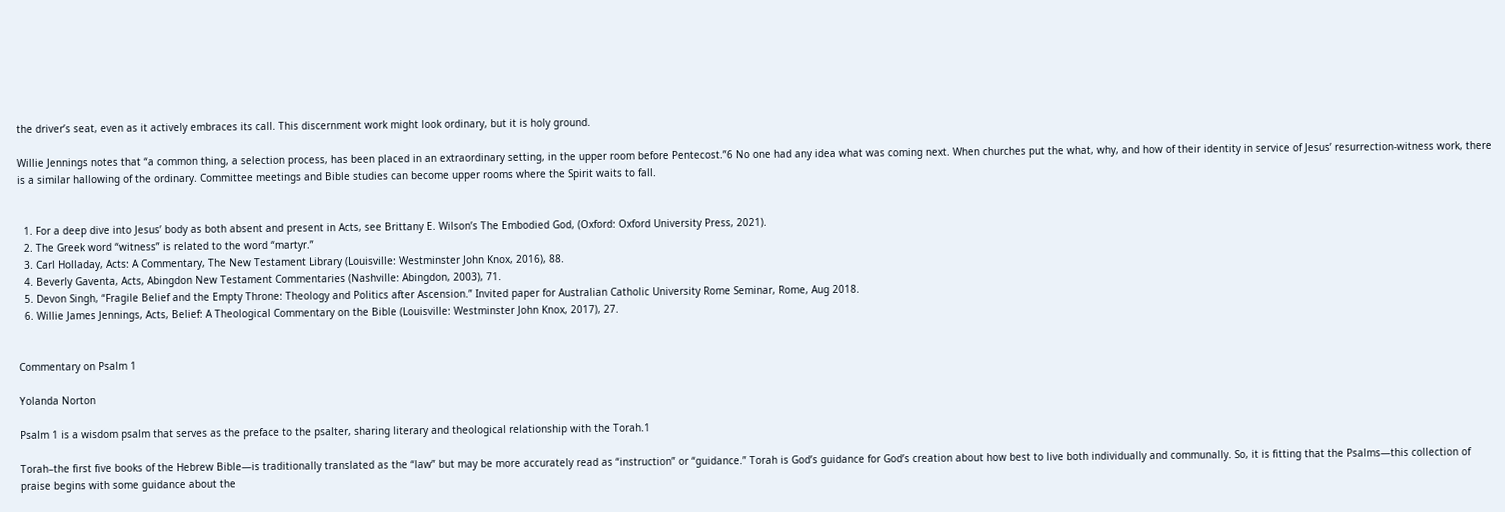the driver’s seat, even as it actively embraces its call. This discernment work might look ordinary, but it is holy ground.

Willie Jennings notes that “a common thing, a selection process, has been placed in an extraordinary setting, in the upper room before Pentecost.”6 No one had any idea what was coming next. When churches put the what, why, and how of their identity in service of Jesus’ resurrection-witness work, there is a similar hallowing of the ordinary. Committee meetings and Bible studies can become upper rooms where the Spirit waits to fall.


  1. For a deep dive into Jesus’ body as both absent and present in Acts, see Brittany E. Wilson’s The Embodied God, (Oxford: Oxford University Press, 2021).
  2. The Greek word “witness” is related to the word “martyr.”
  3. Carl Holladay, Acts: A Commentary, The New Testament Library (Louisville: Westminster John Knox, 2016), 88.
  4. Beverly Gaventa, Acts, Abingdon New Testament Commentaries (Nashville: Abingdon, 2003), 71.
  5. Devon Singh, “Fragile Belief and the Empty Throne: Theology and Politics after Ascension.” Invited paper for Australian Catholic University Rome Seminar, Rome, Aug 2018.
  6. Willie James Jennings, Acts, Belief: A Theological Commentary on the Bible (Louisville: Westminster John Knox, 2017), 27.


Commentary on Psalm 1

Yolanda Norton

Psalm 1 is a wisdom psalm that serves as the preface to the psalter, sharing literary and theological relationship with the Torah.1

Torah–the first five books of the Hebrew Bible—is traditionally translated as the “law” but may be more accurately read as “instruction” or “guidance.” Torah is God’s guidance for God’s creation about how best to live both individually and communally. So, it is fitting that the Psalms—this collection of praise begins with some guidance about the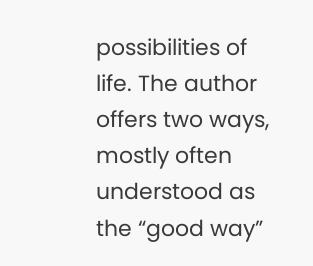possibilities of life. The author offers two ways, mostly often understood as the “good way”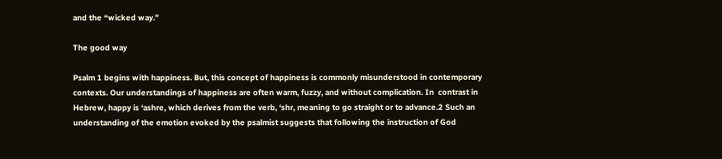and the “wicked way.”

The good way

Psalm 1 begins with happiness. But, this concept of happiness is commonly misunderstood in contemporary contexts. Our understandings of happiness are often warm, fuzzy, and without complication. In  contrast in Hebrew, happy is ‘ashre, which derives from the verb, ‘shr, meaning to go straight or to advance.2 Such an understanding of the emotion evoked by the psalmist suggests that following the instruction of God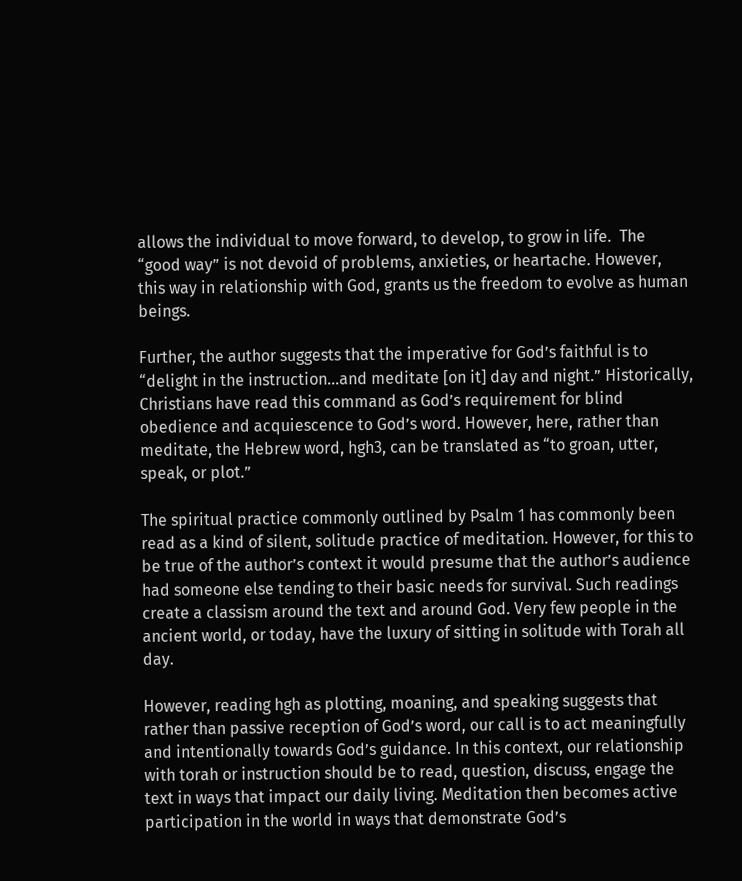allows the individual to move forward, to develop, to grow in life.  The “good way” is not devoid of problems, anxieties, or heartache. However, this way in relationship with God, grants us the freedom to evolve as human beings.

Further, the author suggests that the imperative for God’s faithful is to “delight in the instruction…and meditate [on it] day and night.” Historically, Christians have read this command as God’s requirement for blind obedience and acquiescence to God’s word. However, here, rather than meditate, the Hebrew word, hgh3, can be translated as “to groan, utter, speak, or plot.”

The spiritual practice commonly outlined by Psalm 1 has commonly been read as a kind of silent, solitude practice of meditation. However, for this to be true of the author’s context it would presume that the author’s audience had someone else tending to their basic needs for survival. Such readings create a classism around the text and around God. Very few people in the ancient world, or today, have the luxury of sitting in solitude with Torah all day.

However, reading hgh as plotting, moaning, and speaking suggests that rather than passive reception of God’s word, our call is to act meaningfully and intentionally towards God’s guidance. In this context, our relationship with torah or instruction should be to read, question, discuss, engage the text in ways that impact our daily living. Meditation then becomes active participation in the world in ways that demonstrate God’s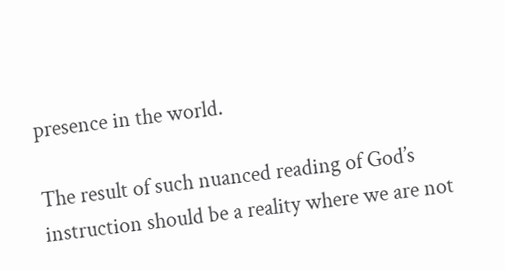presence in the world.

The result of such nuanced reading of God’s instruction should be a reality where we are not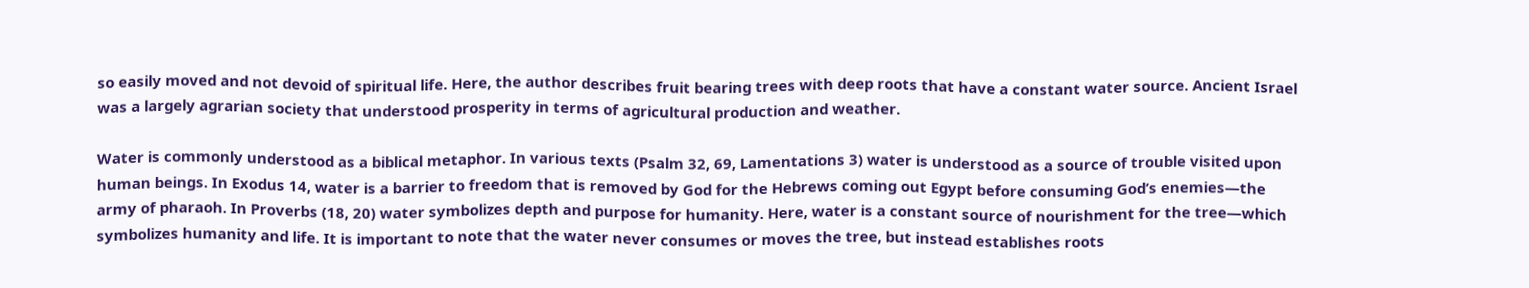so easily moved and not devoid of spiritual life. Here, the author describes fruit bearing trees with deep roots that have a constant water source. Ancient Israel was a largely agrarian society that understood prosperity in terms of agricultural production and weather.

Water is commonly understood as a biblical metaphor. In various texts (Psalm 32, 69, Lamentations 3) water is understood as a source of trouble visited upon human beings. In Exodus 14, water is a barrier to freedom that is removed by God for the Hebrews coming out Egypt before consuming God’s enemies—the army of pharaoh. In Proverbs (18, 20) water symbolizes depth and purpose for humanity. Here, water is a constant source of nourishment for the tree—which symbolizes humanity and life. It is important to note that the water never consumes or moves the tree, but instead establishes roots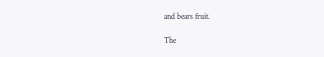and bears fruit.

The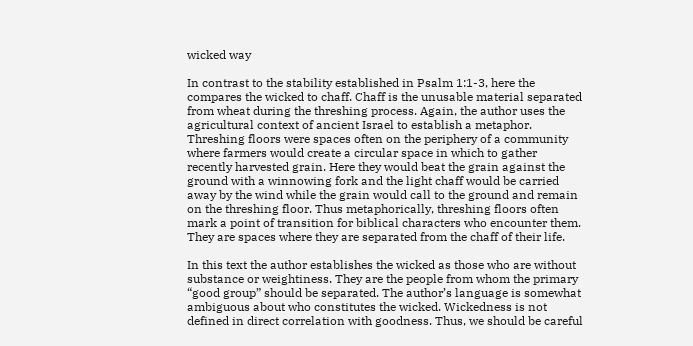wicked way

In contrast to the stability established in Psalm 1:1-3, here the compares the wicked to chaff. Chaff is the unusable material separated from wheat during the threshing process. Again, the author uses the agricultural context of ancient Israel to establish a metaphor. Threshing floors were spaces often on the periphery of a community where farmers would create a circular space in which to gather recently harvested grain. Here they would beat the grain against the ground with a winnowing fork and the light chaff would be carried away by the wind while the grain would call to the ground and remain on the threshing floor. Thus metaphorically, threshing floors often mark a point of transition for biblical characters who encounter them. They are spaces where they are separated from the chaff of their life.

In this text the author establishes the wicked as those who are without substance or weightiness. They are the people from whom the primary “good group” should be separated. The author’s language is somewhat ambiguous about who constitutes the wicked. Wickedness is not defined in direct correlation with goodness. Thus, we should be careful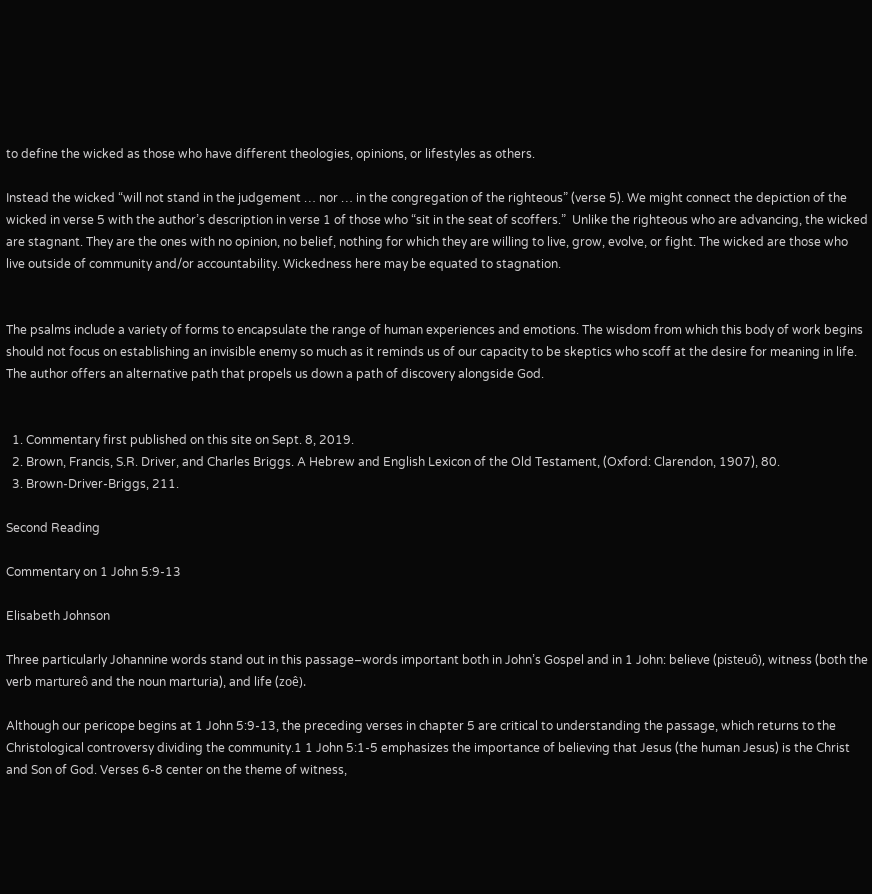to define the wicked as those who have different theologies, opinions, or lifestyles as others.

Instead the wicked “will not stand in the judgement … nor … in the congregation of the righteous” (verse 5). We might connect the depiction of the wicked in verse 5 with the author’s description in verse 1 of those who “sit in the seat of scoffers.”  Unlike the righteous who are advancing, the wicked are stagnant. They are the ones with no opinion, no belief, nothing for which they are willing to live, grow, evolve, or fight. The wicked are those who live outside of community and/or accountability. Wickedness here may be equated to stagnation.


The psalms include a variety of forms to encapsulate the range of human experiences and emotions. The wisdom from which this body of work begins should not focus on establishing an invisible enemy so much as it reminds us of our capacity to be skeptics who scoff at the desire for meaning in life. The author offers an alternative path that propels us down a path of discovery alongside God.


  1. Commentary first published on this site on Sept. 8, 2019.
  2. Brown, Francis, S.R. Driver, and Charles Briggs. A Hebrew and English Lexicon of the Old Testament, (Oxford: Clarendon, 1907), 80.
  3. Brown-Driver-Briggs, 211.

Second Reading

Commentary on 1 John 5:9-13

Elisabeth Johnson

Three particularly Johannine words stand out in this passage–words important both in John’s Gospel and in 1 John: believe (pisteuô), witness (both the verb martureô and the noun marturia), and life (zoê).

Although our pericope begins at 1 John 5:9-13, the preceding verses in chapter 5 are critical to understanding the passage, which returns to the Christological controversy dividing the community.1 1 John 5:1-5 emphasizes the importance of believing that Jesus (the human Jesus) is the Christ and Son of God. Verses 6-8 center on the theme of witness,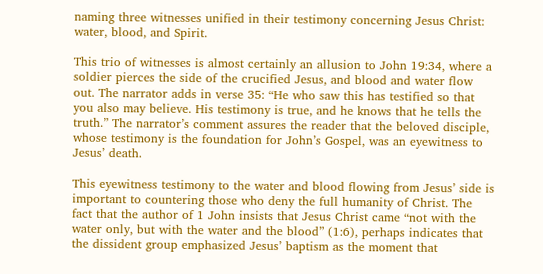naming three witnesses unified in their testimony concerning Jesus Christ: water, blood, and Spirit.

This trio of witnesses is almost certainly an allusion to John 19:34, where a soldier pierces the side of the crucified Jesus, and blood and water flow out. The narrator adds in verse 35: “He who saw this has testified so that you also may believe. His testimony is true, and he knows that he tells the truth.” The narrator’s comment assures the reader that the beloved disciple, whose testimony is the foundation for John’s Gospel, was an eyewitness to Jesus’ death.

This eyewitness testimony to the water and blood flowing from Jesus’ side is important to countering those who deny the full humanity of Christ. The fact that the author of 1 John insists that Jesus Christ came “not with the water only, but with the water and the blood” (1:6), perhaps indicates that the dissident group emphasized Jesus’ baptism as the moment that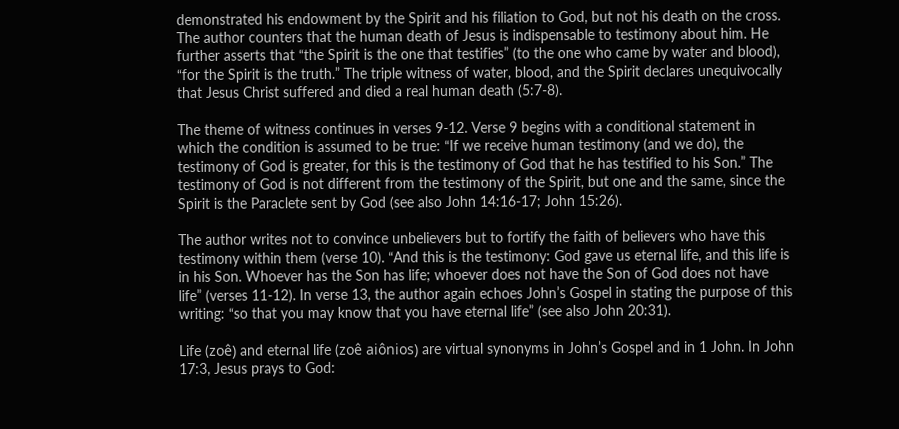demonstrated his endowment by the Spirit and his filiation to God, but not his death on the cross. The author counters that the human death of Jesus is indispensable to testimony about him. He further asserts that “the Spirit is the one that testifies” (to the one who came by water and blood), “for the Spirit is the truth.” The triple witness of water, blood, and the Spirit declares unequivocally that Jesus Christ suffered and died a real human death (5:7-8).

The theme of witness continues in verses 9-12. Verse 9 begins with a conditional statement in which the condition is assumed to be true: “If we receive human testimony (and we do), the testimony of God is greater, for this is the testimony of God that he has testified to his Son.” The testimony of God is not different from the testimony of the Spirit, but one and the same, since the Spirit is the Paraclete sent by God (see also John 14:16-17; John 15:26).

The author writes not to convince unbelievers but to fortify the faith of believers who have this testimony within them (verse 10). “And this is the testimony: God gave us eternal life, and this life is in his Son. Whoever has the Son has life; whoever does not have the Son of God does not have life” (verses 11-12). In verse 13, the author again echoes John’s Gospel in stating the purpose of this writing: “so that you may know that you have eternal life” (see also John 20:31).

Life (zoê) and eternal life (zoê aiônios) are virtual synonyms in John’s Gospel and in 1 John. In John 17:3, Jesus prays to God: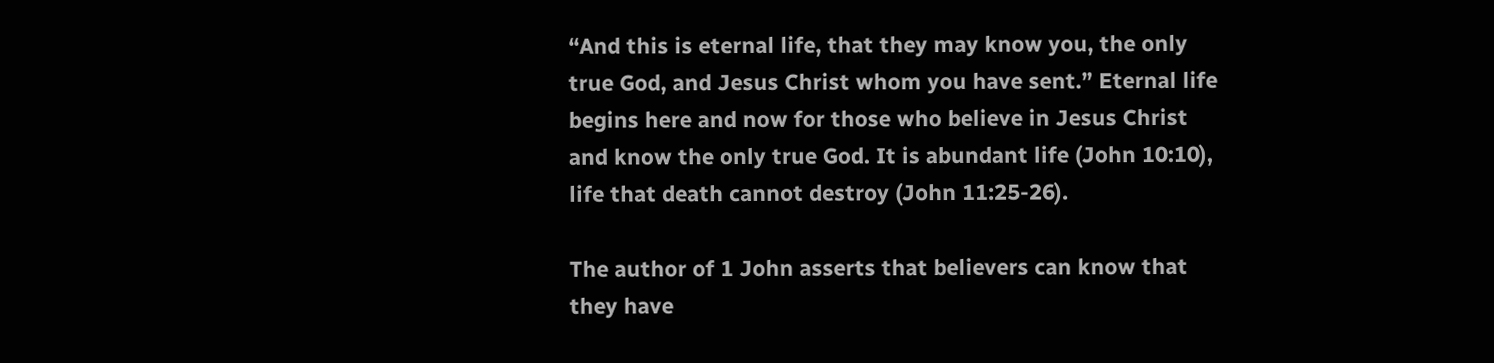“And this is eternal life, that they may know you, the only true God, and Jesus Christ whom you have sent.” Eternal life begins here and now for those who believe in Jesus Christ and know the only true God. It is abundant life (John 10:10), life that death cannot destroy (John 11:25-26).

The author of 1 John asserts that believers can know that they have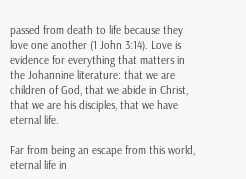passed from death to life because they love one another (1 John 3:14). Love is evidence for everything that matters in the Johannine literature: that we are children of God, that we abide in Christ, that we are his disciples, that we have eternal life.

Far from being an escape from this world, eternal life in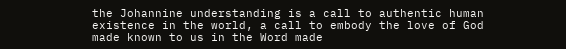the Johannine understanding is a call to authentic human existence in the world, a call to embody the love of God made known to us in the Word made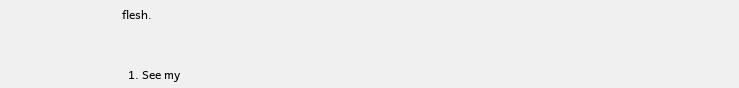flesh.


  1. See my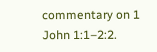commentary on 1 John 1:1–2:2.